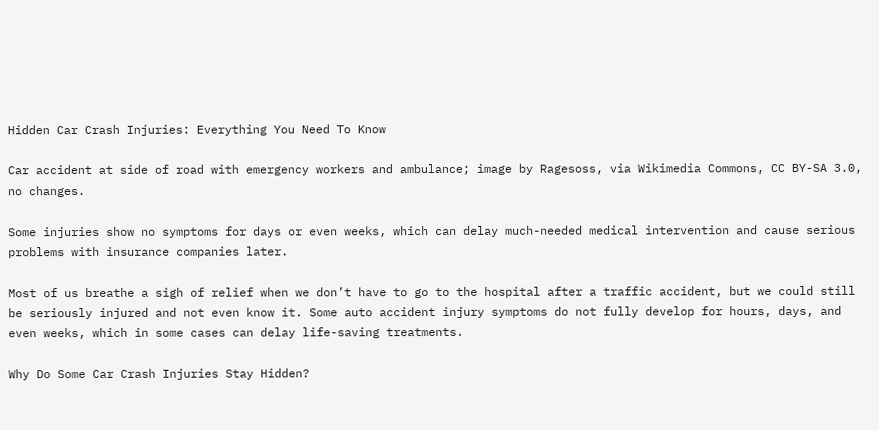Hidden Car Crash Injuries: Everything You Need To Know

Car accident at side of road with emergency workers and ambulance; image by Ragesoss, via Wikimedia Commons, CC BY-SA 3.0, no changes.

Some injuries show no symptoms for days or even weeks, which can delay much-needed medical intervention and cause serious problems with insurance companies later.

Most of us breathe a sigh of relief when we don’t have to go to the hospital after a traffic accident, but we could still be seriously injured and not even know it. Some auto accident injury symptoms do not fully develop for hours, days, and even weeks, which in some cases can delay life-saving treatments.

Why Do Some Car Crash Injuries Stay Hidden?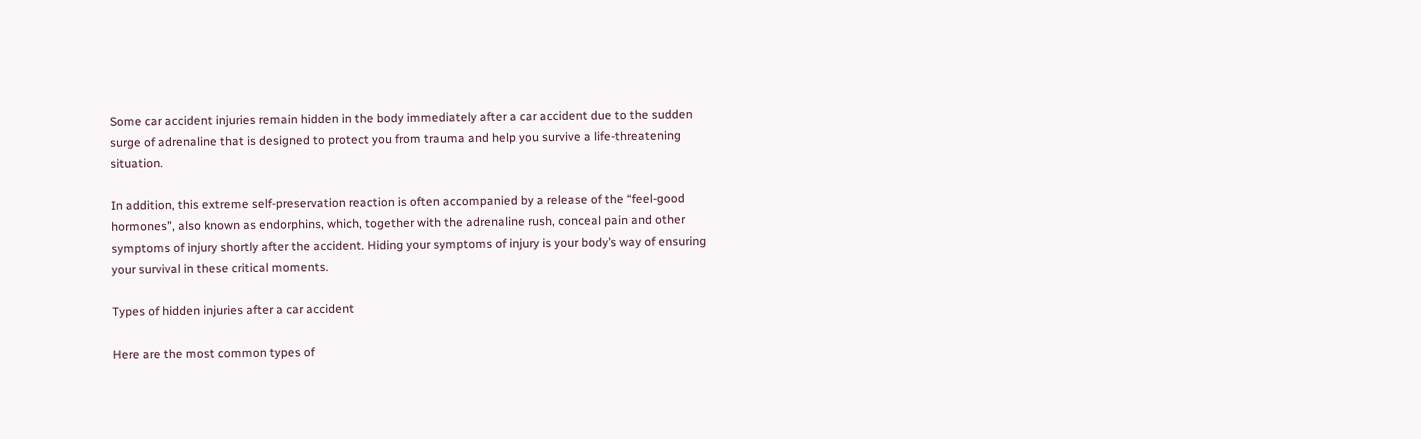Some car accident injuries remain hidden in the body immediately after a car accident due to the sudden surge of adrenaline that is designed to protect you from trauma and help you survive a life-threatening situation.

In addition, this extreme self-preservation reaction is often accompanied by a release of the “feel-good hormones”, also known as endorphins, which, together with the adrenaline rush, conceal pain and other symptoms of injury shortly after the accident. Hiding your symptoms of injury is your body’s way of ensuring your survival in these critical moments.

Types of hidden injuries after a car accident

Here are the most common types of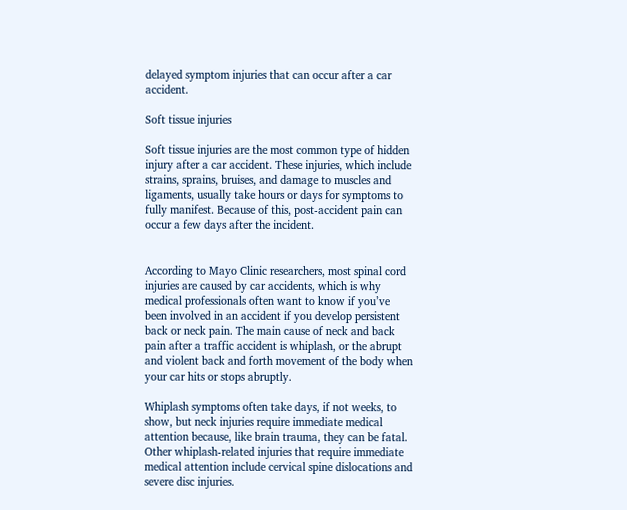delayed symptom injuries that can occur after a car accident.

Soft tissue injuries

Soft tissue injuries are the most common type of hidden injury after a car accident. These injuries, which include strains, sprains, bruises, and damage to muscles and ligaments, usually take hours or days for symptoms to fully manifest. Because of this, post-accident pain can occur a few days after the incident.


According to Mayo Clinic researchers, most spinal cord injuries are caused by car accidents, which is why medical professionals often want to know if you’ve been involved in an accident if you develop persistent back or neck pain. The main cause of neck and back pain after a traffic accident is whiplash, or the abrupt and violent back and forth movement of the body when your car hits or stops abruptly.

Whiplash symptoms often take days, if not weeks, to show, but neck injuries require immediate medical attention because, like brain trauma, they can be fatal. Other whiplash-related injuries that require immediate medical attention include cervical spine dislocations and severe disc injuries.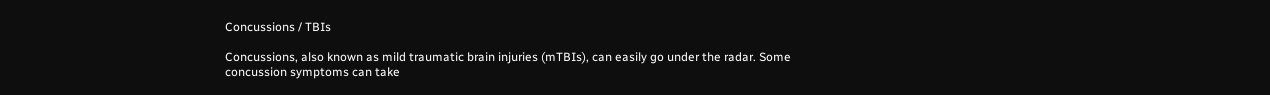Concussions / TBIs

Concussions, also known as mild traumatic brain injuries (mTBIs), can easily go under the radar. Some concussion symptoms can take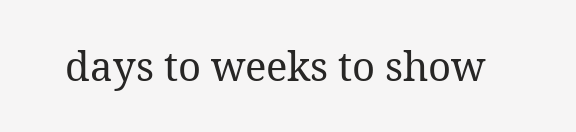days to weeks to show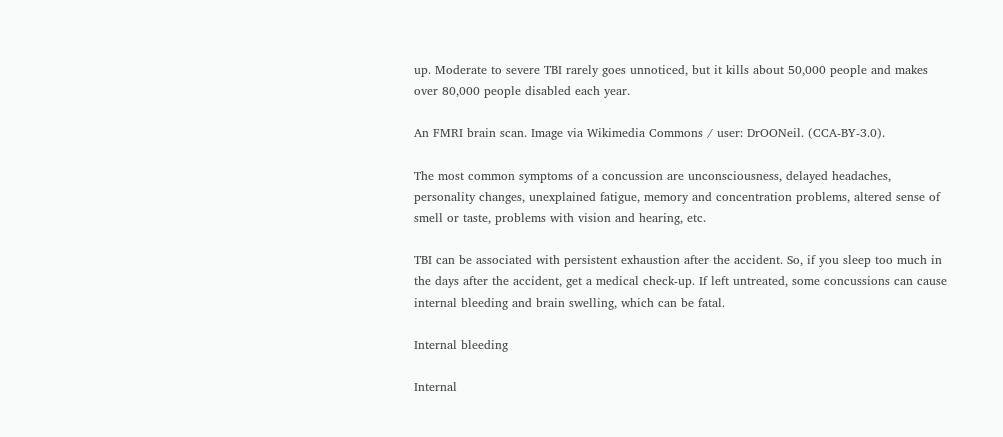up. Moderate to severe TBI rarely goes unnoticed, but it kills about 50,000 people and makes over 80,000 people disabled each year.

An FMRI brain scan. Image via Wikimedia Commons / user: DrOONeil. (CCA-BY-3.0).

The most common symptoms of a concussion are unconsciousness, delayed headaches, personality changes, unexplained fatigue, memory and concentration problems, altered sense of smell or taste, problems with vision and hearing, etc.

TBI can be associated with persistent exhaustion after the accident. So, if you sleep too much in the days after the accident, get a medical check-up. If left untreated, some concussions can cause internal bleeding and brain swelling, which can be fatal.

Internal bleeding

Internal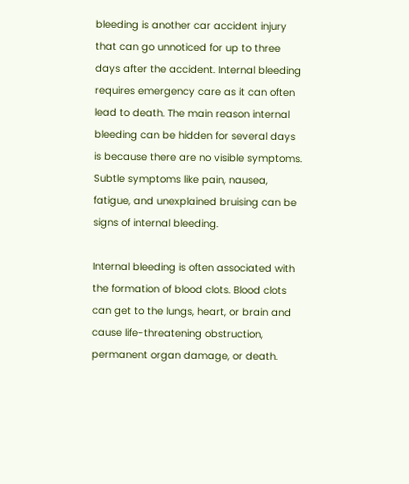bleeding is another car accident injury that can go unnoticed for up to three days after the accident. Internal bleeding requires emergency care as it can often lead to death. The main reason internal bleeding can be hidden for several days is because there are no visible symptoms. Subtle symptoms like pain, nausea, fatigue, and unexplained bruising can be signs of internal bleeding.

Internal bleeding is often associated with the formation of blood clots. Blood clots can get to the lungs, heart, or brain and cause life-threatening obstruction, permanent organ damage, or death.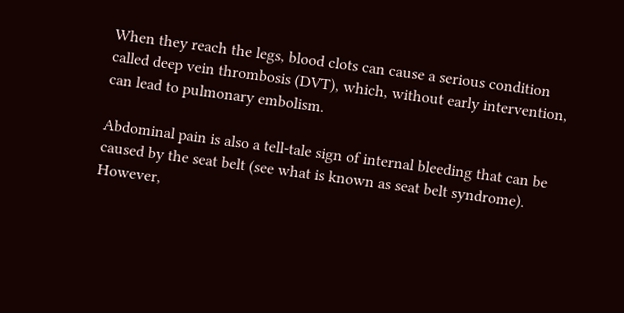When they reach the legs, blood clots can cause a serious condition called deep vein thrombosis (DVT), which, without early intervention, can lead to pulmonary embolism.

Abdominal pain is also a tell-tale sign of internal bleeding that can be caused by the seat belt (see what is known as seat belt syndrome). However,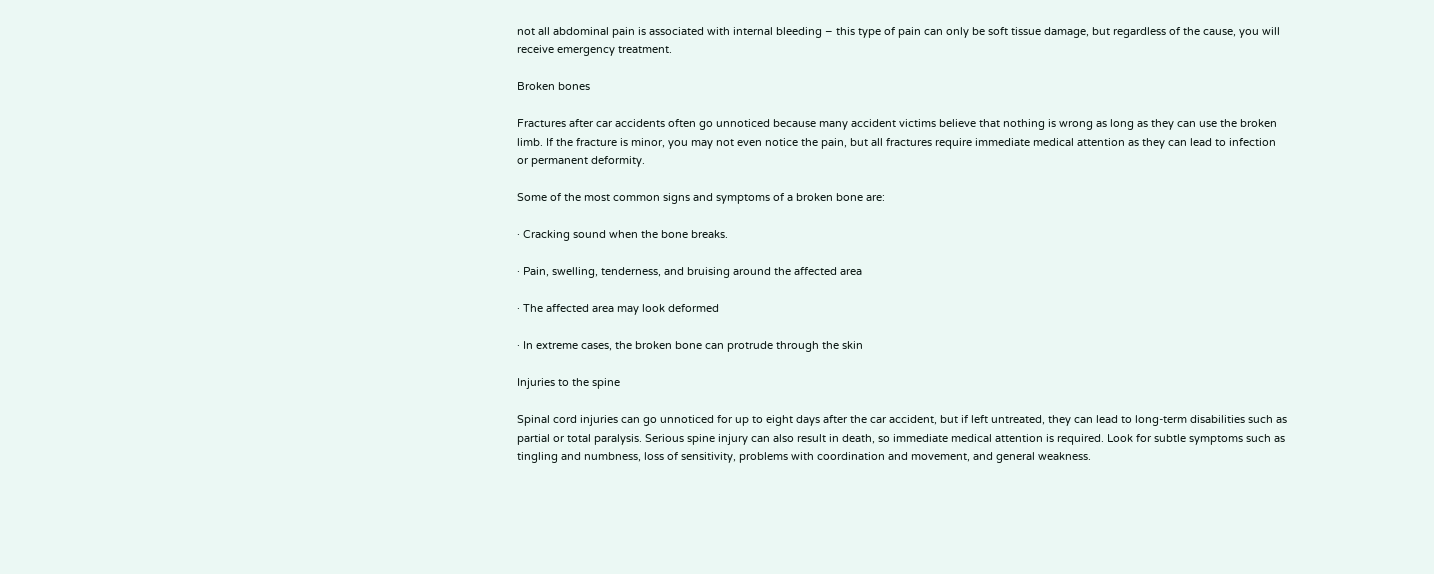not all abdominal pain is associated with internal bleeding – this type of pain can only be soft tissue damage, but regardless of the cause, you will receive emergency treatment.

Broken bones

Fractures after car accidents often go unnoticed because many accident victims believe that nothing is wrong as long as they can use the broken limb. If the fracture is minor, you may not even notice the pain, but all fractures require immediate medical attention as they can lead to infection or permanent deformity.

Some of the most common signs and symptoms of a broken bone are:

· Cracking sound when the bone breaks.

· Pain, swelling, tenderness, and bruising around the affected area

· The affected area may look deformed

· In extreme cases, the broken bone can protrude through the skin

Injuries to the spine

Spinal cord injuries can go unnoticed for up to eight days after the car accident, but if left untreated, they can lead to long-term disabilities such as partial or total paralysis. Serious spine injury can also result in death, so immediate medical attention is required. Look for subtle symptoms such as tingling and numbness, loss of sensitivity, problems with coordination and movement, and general weakness.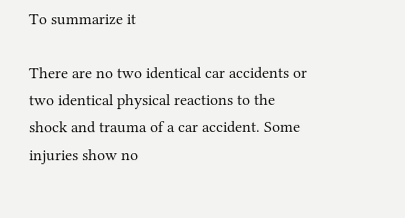To summarize it

There are no two identical car accidents or two identical physical reactions to the shock and trauma of a car accident. Some injuries show no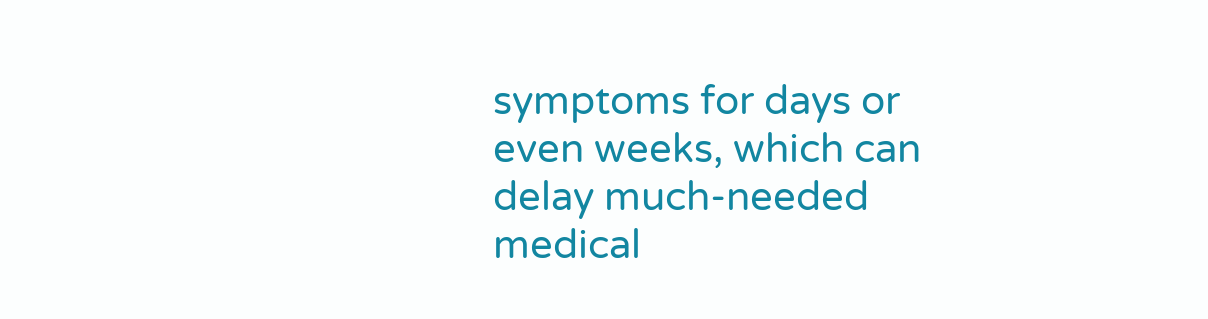symptoms for days or even weeks, which can delay much-needed medical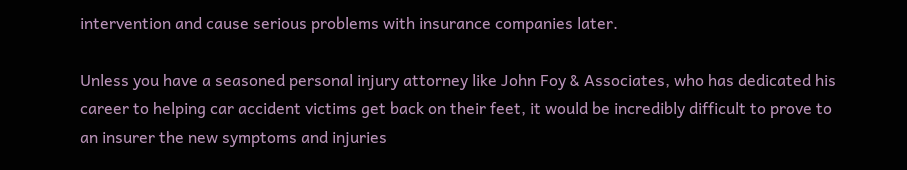intervention and cause serious problems with insurance companies later.

Unless you have a seasoned personal injury attorney like John Foy & Associates, who has dedicated his career to helping car accident victims get back on their feet, it would be incredibly difficult to prove to an insurer the new symptoms and injuries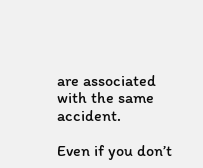are associated with the same accident.

Even if you don’t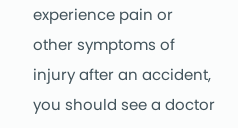experience pain or other symptoms of injury after an accident, you should see a doctor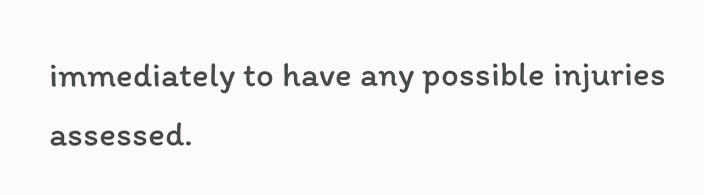immediately to have any possible injuries assessed.